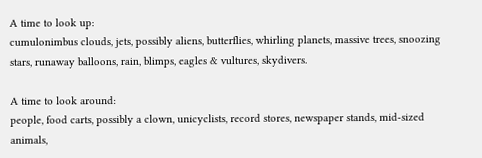A time to look up:
cumulonimbus clouds, jets, possibly aliens, butterflies, whirling planets, massive trees, snoozing stars, runaway balloons, rain, blimps, eagles & vultures, skydivers.

A time to look around:
people, food carts, possibly a clown, unicyclists, record stores, newspaper stands, mid-sized animals,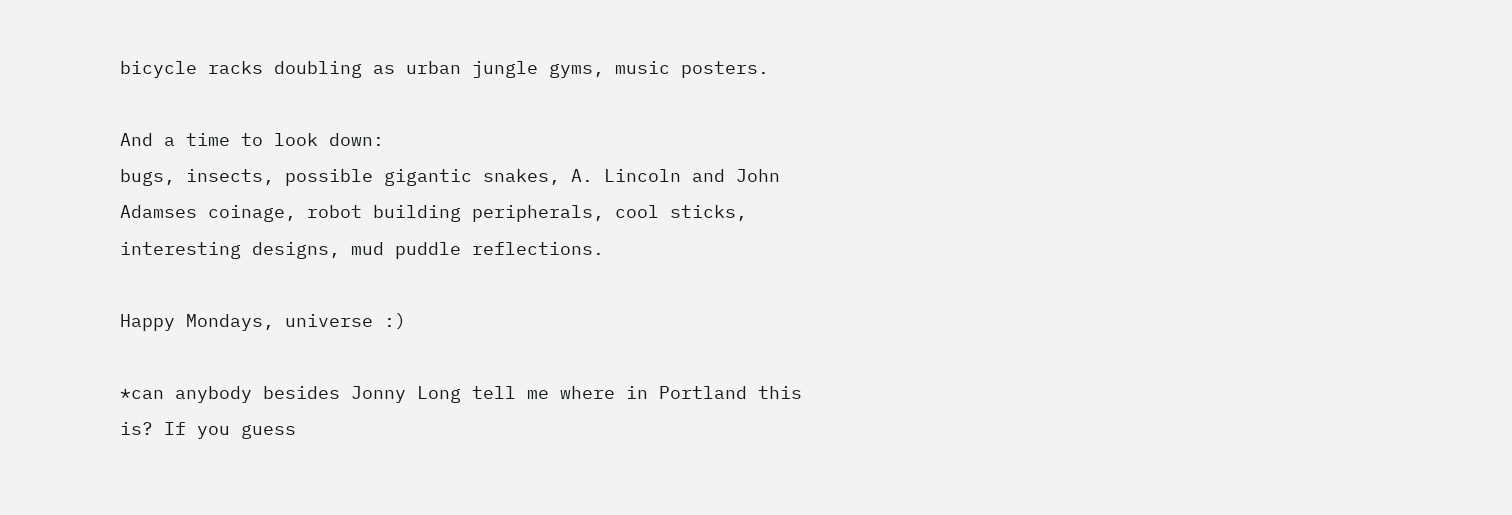bicycle racks doubling as urban jungle gyms, music posters.

And a time to look down:
bugs, insects, possible gigantic snakes, A. Lincoln and John Adamses coinage, robot building peripherals, cool sticks, interesting designs, mud puddle reflections.

Happy Mondays, universe :)

*can anybody besides Jonny Long tell me where in Portland this is? If you guess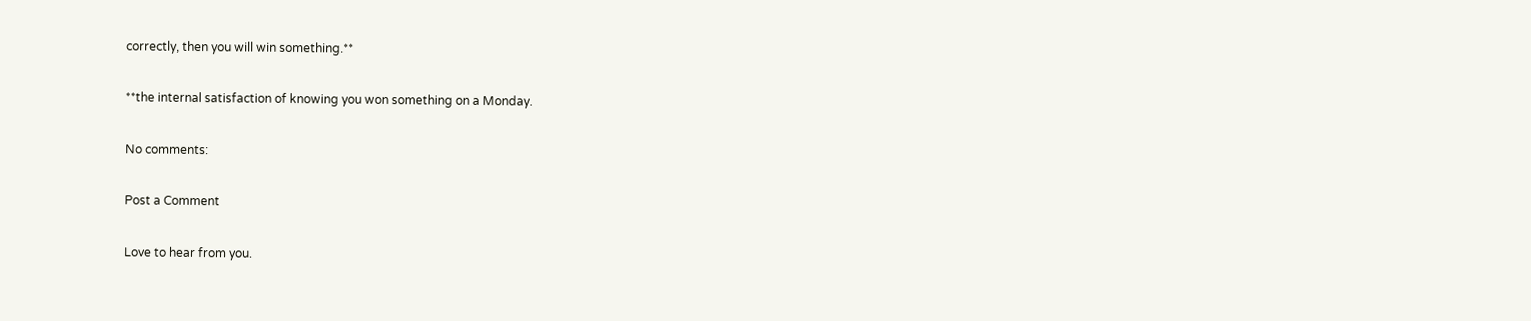correctly, then you will win something.**

**the internal satisfaction of knowing you won something on a Monday.

No comments:

Post a Comment

Love to hear from you.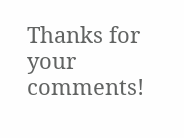Thanks for your comments!